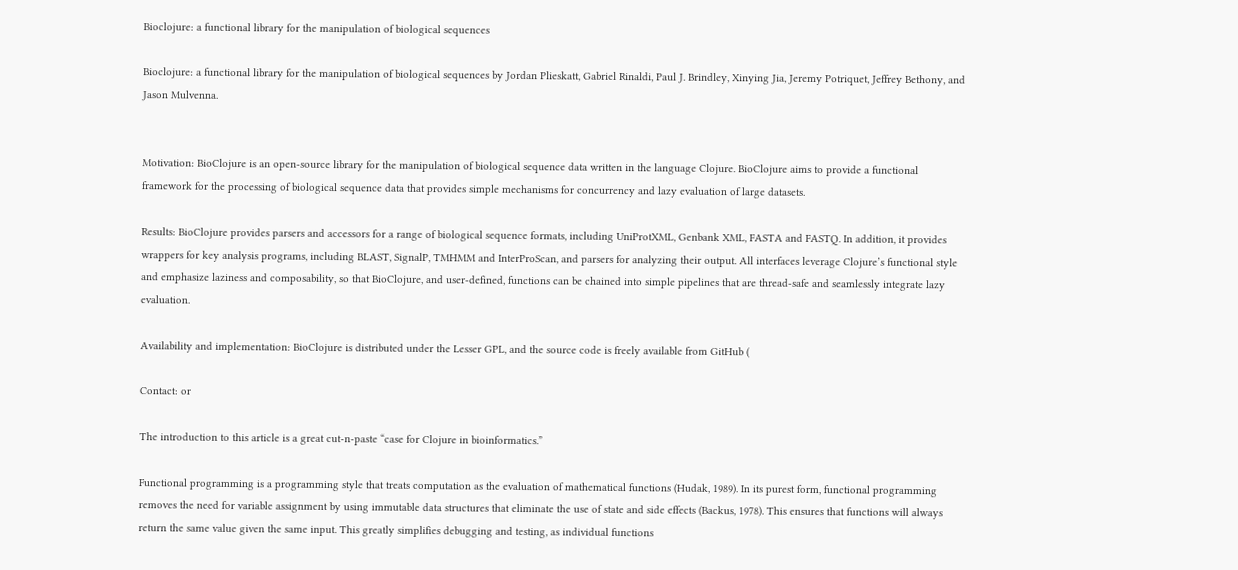Bioclojure: a functional library for the manipulation of biological sequences

Bioclojure: a functional library for the manipulation of biological sequences by Jordan Plieskatt, Gabriel Rinaldi, Paul J. Brindley, Xinying Jia, Jeremy Potriquet, Jeffrey Bethony, and Jason Mulvenna.


Motivation: BioClojure is an open-source library for the manipulation of biological sequence data written in the language Clojure. BioClojure aims to provide a functional framework for the processing of biological sequence data that provides simple mechanisms for concurrency and lazy evaluation of large datasets.

Results: BioClojure provides parsers and accessors for a range of biological sequence formats, including UniProtXML, Genbank XML, FASTA and FASTQ. In addition, it provides wrappers for key analysis programs, including BLAST, SignalP, TMHMM and InterProScan, and parsers for analyzing their output. All interfaces leverage Clojure’s functional style and emphasize laziness and composability, so that BioClojure, and user-defined, functions can be chained into simple pipelines that are thread-safe and seamlessly integrate lazy evaluation.

Availability and implementation: BioClojure is distributed under the Lesser GPL, and the source code is freely available from GitHub (

Contact: or

The introduction to this article is a great cut-n-paste “case for Clojure in bioinformatics.”

Functional programming is a programming style that treats computation as the evaluation of mathematical functions (Hudak, 1989). In its purest form, functional programming removes the need for variable assignment by using immutable data structures that eliminate the use of state and side effects (Backus, 1978). This ensures that functions will always return the same value given the same input. This greatly simplifies debugging and testing, as individual functions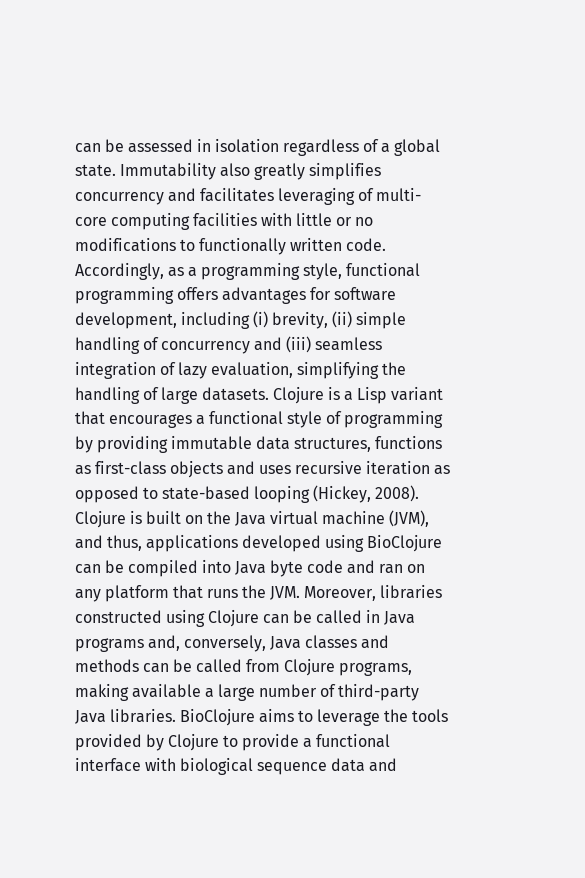can be assessed in isolation regardless of a global state. Immutability also greatly simplifies concurrency and facilitates leveraging of multi-core computing facilities with little or no modifications to functionally written code. Accordingly, as a programming style, functional programming offers advantages for software development, including (i) brevity, (ii) simple handling of concurrency and (iii) seamless integration of lazy evaluation, simplifying the handling of large datasets. Clojure is a Lisp variant that encourages a functional style of programming by providing immutable data structures, functions as first-class objects and uses recursive iteration as opposed to state-based looping (Hickey, 2008). Clojure is built on the Java virtual machine (JVM), and thus, applications developed using BioClojure can be compiled into Java byte code and ran on any platform that runs the JVM. Moreover, libraries constructed using Clojure can be called in Java programs and, conversely, Java classes and methods can be called from Clojure programs, making available a large number of third-party Java libraries. BioClojure aims to leverage the tools provided by Clojure to provide a functional interface with biological sequence data and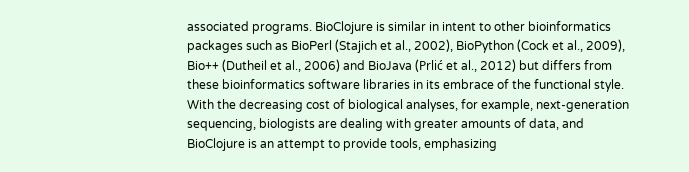associated programs. BioClojure is similar in intent to other bioinformatics packages such as BioPerl (Stajich et al., 2002), BioPython (Cock et al., 2009), Bio++ (Dutheil et al., 2006) and BioJava (Prlić et al., 2012) but differs from these bioinformatics software libraries in its embrace of the functional style. With the decreasing cost of biological analyses, for example, next-generation sequencing, biologists are dealing with greater amounts of data, and BioClojure is an attempt to provide tools, emphasizing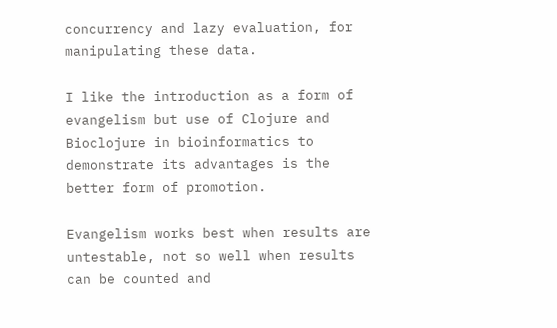concurrency and lazy evaluation, for manipulating these data.

I like the introduction as a form of evangelism but use of Clojure and Bioclojure in bioinformatics to demonstrate its advantages is the better form of promotion.

Evangelism works best when results are untestable, not so well when results can be counted and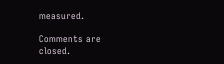measured.

Comments are closed.